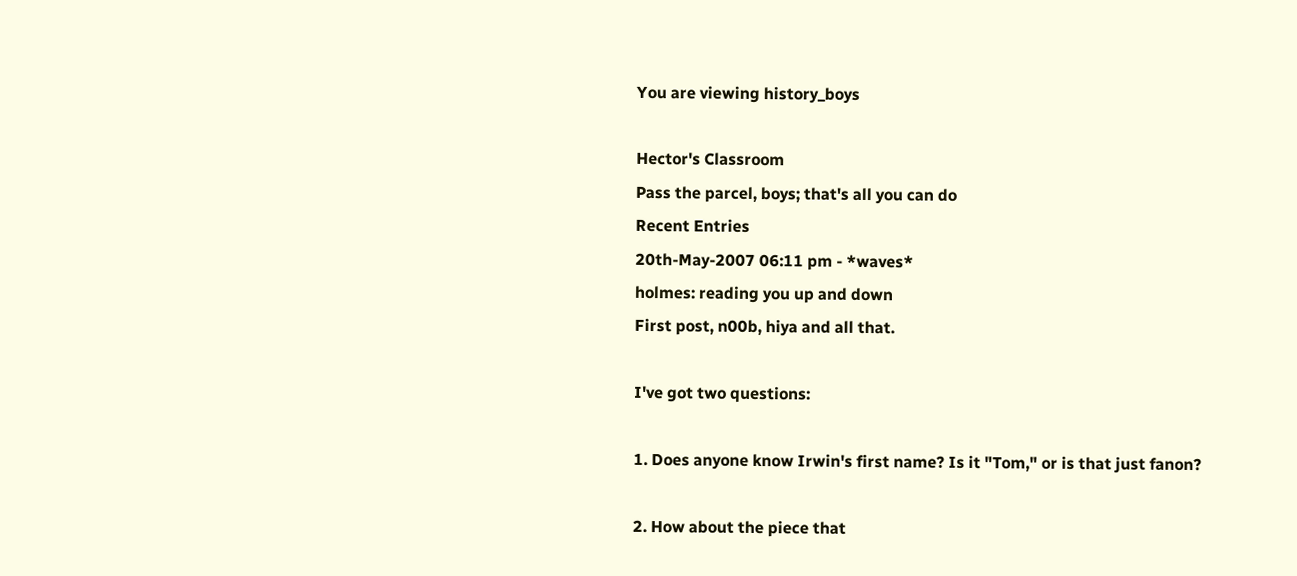You are viewing history_boys

Hector's Classroom
Pass the parcel, boys; that's all you can do
Recent Entries
20th-May-2007 06:11 pm - *waves*
holmes: reading you up and down
First post, n00b, hiya and all that.

I've got two questions:

1. Does anyone know Irwin's first name? Is it "Tom," or is that just fanon?

2. How about the piece that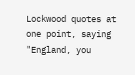Lockwood quotes at one point, saying "England, you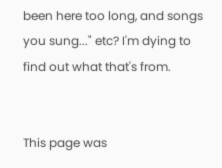been here too long, and songs you sung..." etc? I'm dying to find out what that's from.


This page was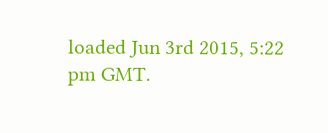loaded Jun 3rd 2015, 5:22 pm GMT.